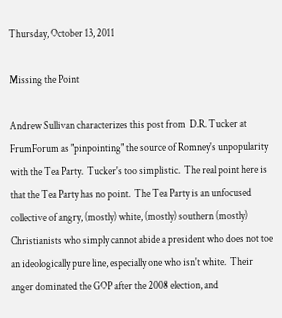Thursday, October 13, 2011

Missing the Point

Andrew Sullivan characterizes this post from  D.R. Tucker at FrumForum as "pinpointing" the source of Romney's unpopularity with the Tea Party.  Tucker's too simplistic.  The real point here is that the Tea Party has no point.  The Tea Party is an unfocused collective of angry, (mostly) white, (mostly) southern (mostly) Christianists who simply cannot abide a president who does not toe an ideologically pure line, especially one who isn't white.  Their anger dominated the GOP after the 2008 election, and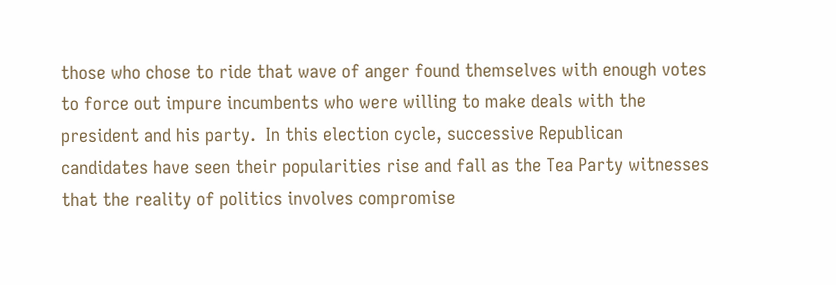those who chose to ride that wave of anger found themselves with enough votes to force out impure incumbents who were willing to make deals with the president and his party.  In this election cycle, successive Republican candidates have seen their popularities rise and fall as the Tea Party witnesses that the reality of politics involves compromise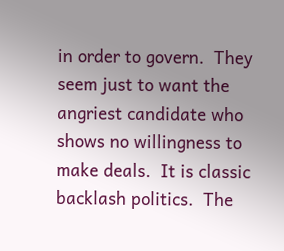in order to govern.  They seem just to want the angriest candidate who shows no willingness to make deals.  It is classic backlash politics.  The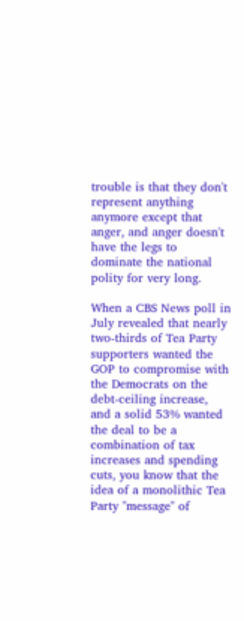trouble is that they don't represent anything anymore except that anger, and anger doesn't have the legs to dominate the national polity for very long.

When a CBS News poll in July revealed that nearly two-thirds of Tea Party supporters wanted the GOP to compromise with the Democrats on the debt-ceiling increase, and a solid 53% wanted the deal to be a combination of tax increases and spending cuts, you know that the idea of a monolithic Tea Party "message" of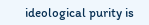ideological purity is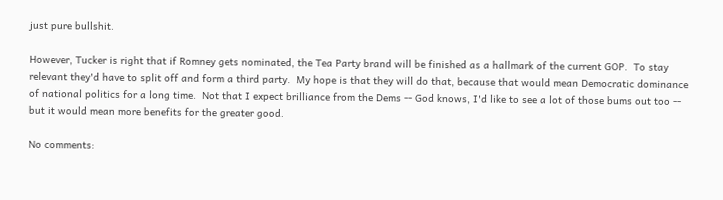just pure bullshit.

However, Tucker is right that if Romney gets nominated, the Tea Party brand will be finished as a hallmark of the current GOP.  To stay relevant they'd have to split off and form a third party.  My hope is that they will do that, because that would mean Democratic dominance of national politics for a long time.  Not that I expect brilliance from the Dems -- God knows, I'd like to see a lot of those bums out too -- but it would mean more benefits for the greater good.

No comments: